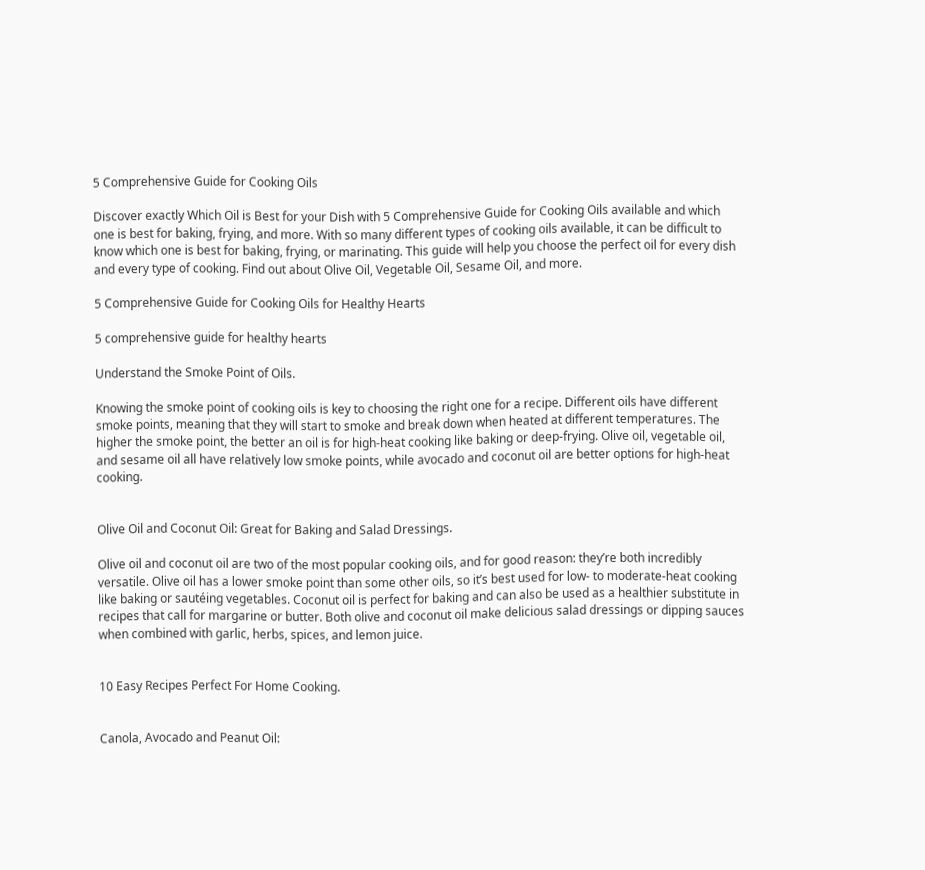5 Comprehensive Guide for Cooking Oils

Discover exactly Which Oil is Best for your Dish with 5 Comprehensive Guide for Cooking Oils available and which one is best for baking, frying, and more. With so many different types of cooking oils available, it can be difficult to know which one is best for baking, frying, or marinating. This guide will help you choose the perfect oil for every dish and every type of cooking. Find out about Olive Oil, Vegetable Oil, Sesame Oil, and more.

5 Comprehensive Guide for Cooking Oils for Healthy Hearts

5 comprehensive guide for healthy hearts

Understand the Smoke Point of Oils.

Knowing the smoke point of cooking oils is key to choosing the right one for a recipe. Different oils have different smoke points, meaning that they will start to smoke and break down when heated at different temperatures. The higher the smoke point, the better an oil is for high-heat cooking like baking or deep-frying. Olive oil, vegetable oil, and sesame oil all have relatively low smoke points, while avocado and coconut oil are better options for high-heat cooking.


Olive Oil and Coconut Oil: Great for Baking and Salad Dressings.

Olive oil and coconut oil are two of the most popular cooking oils, and for good reason: they’re both incredibly versatile. Olive oil has a lower smoke point than some other oils, so it’s best used for low- to moderate-heat cooking like baking or sautéing vegetables. Coconut oil is perfect for baking and can also be used as a healthier substitute in recipes that call for margarine or butter. Both olive and coconut oil make delicious salad dressings or dipping sauces when combined with garlic, herbs, spices, and lemon juice.


10 Easy Recipes Perfect For Home Cooking.


Canola, Avocado and Peanut Oil: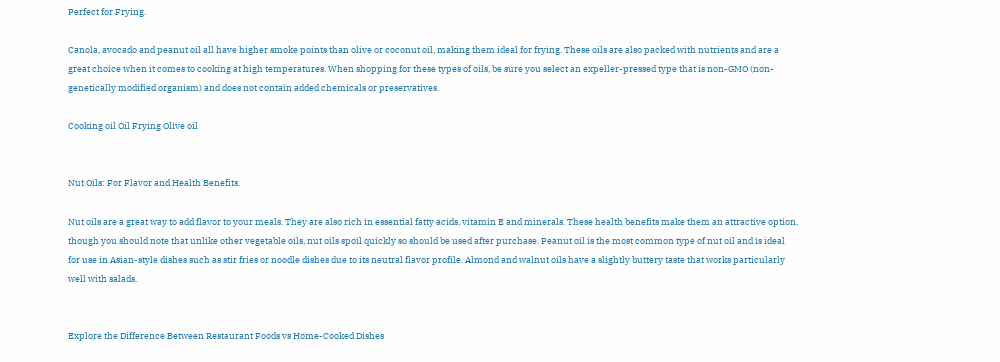Perfect for Frying.

Canola, avocado and peanut oil all have higher smoke points than olive or coconut oil, making them ideal for frying. These oils are also packed with nutrients and are a great choice when it comes to cooking at high temperatures. When shopping for these types of oils, be sure you select an expeller-pressed type that is non-GMO (non-genetically modified organism) and does not contain added chemicals or preservatives.

Cooking oil Oil Frying Olive oil


Nut Oils: For Flavor and Health Benefits.

Nut oils are a great way to add flavor to your meals. They are also rich in essential fatty acids, vitamin E and minerals. These health benefits make them an attractive option, though you should note that unlike other vegetable oils, nut oils spoil quickly so should be used after purchase. Peanut oil is the most common type of nut oil and is ideal for use in Asian-style dishes such as stir fries or noodle dishes due to its neutral flavor profile. Almond and walnut oils have a slightly buttery taste that works particularly well with salads.


Explore the Difference Between Restaurant Foods vs Home-Cooked Dishes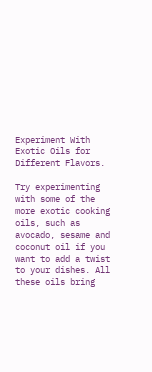Experiment With Exotic Oils for Different Flavors.

Try experimenting with some of the more exotic cooking oils, such as avocado, sesame and coconut oil if you want to add a twist to your dishes. All these oils bring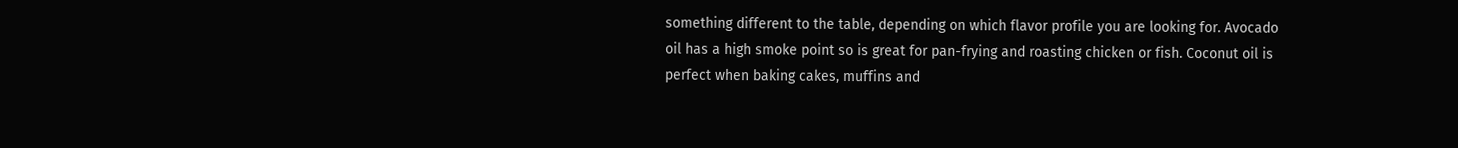something different to the table, depending on which flavor profile you are looking for. Avocado oil has a high smoke point so is great for pan-frying and roasting chicken or fish. Coconut oil is perfect when baking cakes, muffins and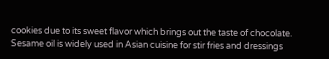cookies due to its sweet flavor which brings out the taste of chocolate. Sesame oil is widely used in Asian cuisine for stir fries and dressings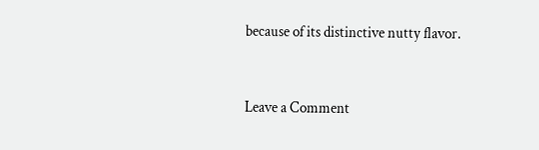because of its distinctive nutty flavor.


Leave a Comment